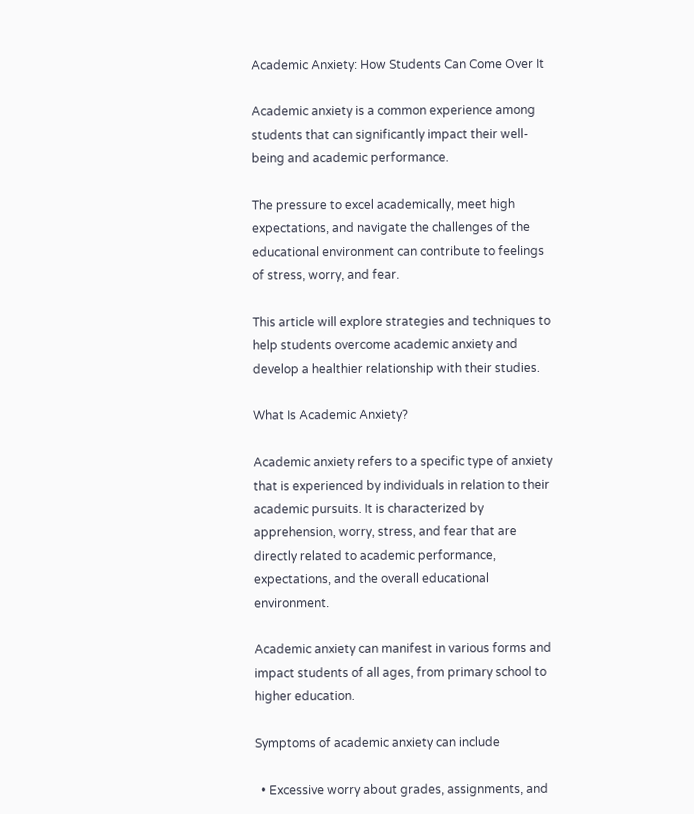Academic Anxiety: How Students Can Come Over It

Academic anxiety is a common experience among students that can significantly impact their well-being and academic performance.

The pressure to excel academically, meet high expectations, and navigate the challenges of the educational environment can contribute to feelings of stress, worry, and fear.

This article will explore strategies and techniques to help students overcome academic anxiety and develop a healthier relationship with their studies.

What Is Academic Anxiety?

Academic anxiety refers to a specific type of anxiety that is experienced by individuals in relation to their academic pursuits. It is characterized by apprehension, worry, stress, and fear that are directly related to academic performance, expectations, and the overall educational environment.

Academic anxiety can manifest in various forms and impact students of all ages, from primary school to higher education.

Symptoms of academic anxiety can include

  • Excessive worry about grades, assignments, and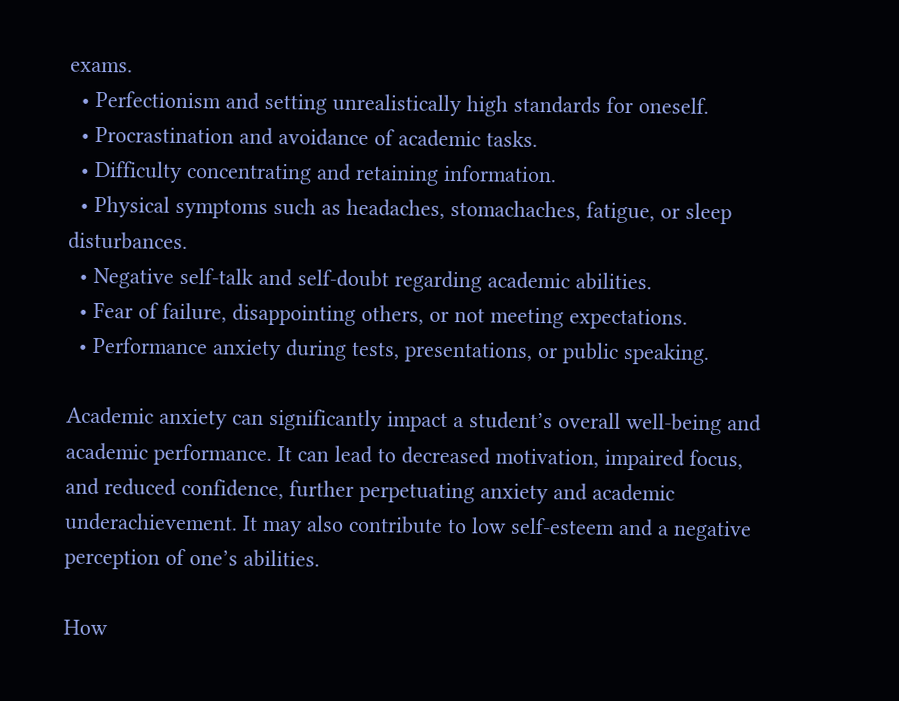exams.
  • Perfectionism and setting unrealistically high standards for oneself.
  • Procrastination and avoidance of academic tasks.
  • Difficulty concentrating and retaining information.
  • Physical symptoms such as headaches, stomachaches, fatigue, or sleep disturbances.
  • Negative self-talk and self-doubt regarding academic abilities.
  • Fear of failure, disappointing others, or not meeting expectations.
  • Performance anxiety during tests, presentations, or public speaking.

Academic anxiety can significantly impact a student’s overall well-being and academic performance. It can lead to decreased motivation, impaired focus, and reduced confidence, further perpetuating anxiety and academic underachievement. It may also contribute to low self-esteem and a negative perception of one’s abilities.

How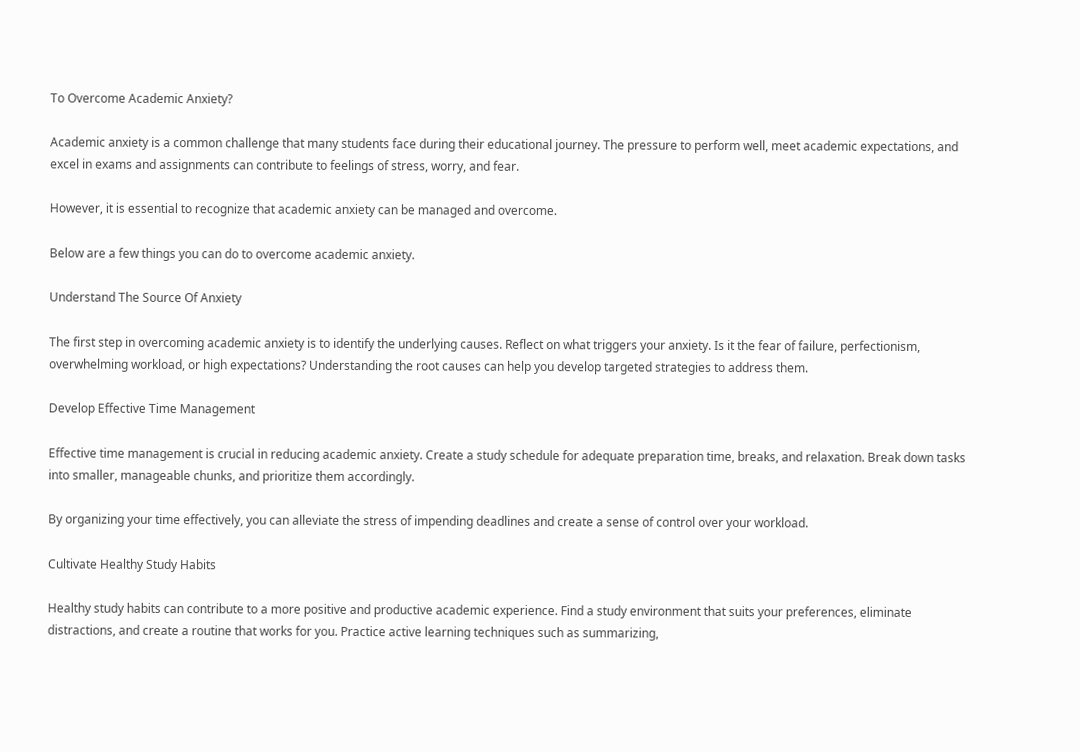To Overcome Academic Anxiety?

Academic anxiety is a common challenge that many students face during their educational journey. The pressure to perform well, meet academic expectations, and excel in exams and assignments can contribute to feelings of stress, worry, and fear.

However, it is essential to recognize that academic anxiety can be managed and overcome.

Below are a few things you can do to overcome academic anxiety.

Understand The Source Of Anxiety

The first step in overcoming academic anxiety is to identify the underlying causes. Reflect on what triggers your anxiety. Is it the fear of failure, perfectionism, overwhelming workload, or high expectations? Understanding the root causes can help you develop targeted strategies to address them.

Develop Effective Time Management

Effective time management is crucial in reducing academic anxiety. Create a study schedule for adequate preparation time, breaks, and relaxation. Break down tasks into smaller, manageable chunks, and prioritize them accordingly.

By organizing your time effectively, you can alleviate the stress of impending deadlines and create a sense of control over your workload.

Cultivate Healthy Study Habits

Healthy study habits can contribute to a more positive and productive academic experience. Find a study environment that suits your preferences, eliminate distractions, and create a routine that works for you. Practice active learning techniques such as summarizing,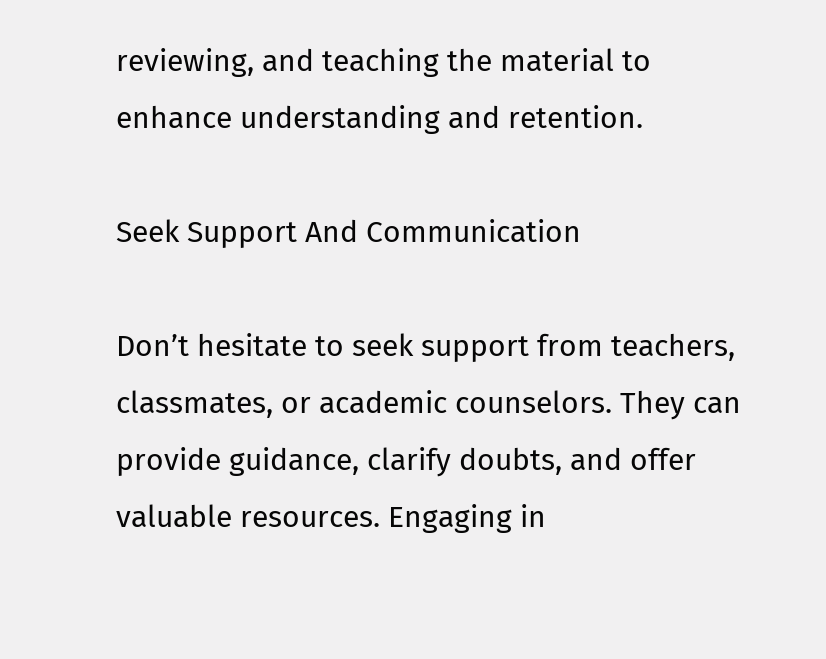reviewing, and teaching the material to enhance understanding and retention.

Seek Support And Communication

Don’t hesitate to seek support from teachers, classmates, or academic counselors. They can provide guidance, clarify doubts, and offer valuable resources. Engaging in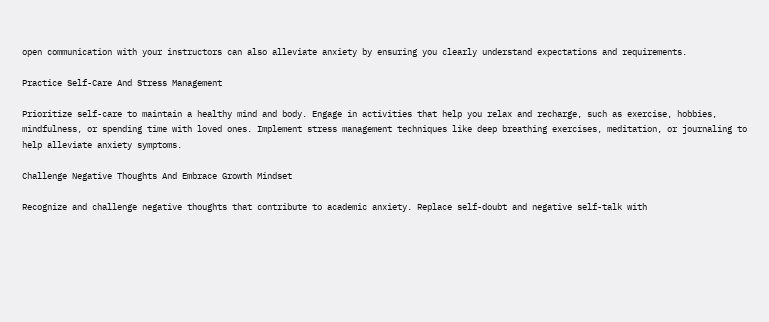open communication with your instructors can also alleviate anxiety by ensuring you clearly understand expectations and requirements.

Practice Self-Care And Stress Management

Prioritize self-care to maintain a healthy mind and body. Engage in activities that help you relax and recharge, such as exercise, hobbies, mindfulness, or spending time with loved ones. Implement stress management techniques like deep breathing exercises, meditation, or journaling to help alleviate anxiety symptoms.

Challenge Negative Thoughts And Embrace Growth Mindset

Recognize and challenge negative thoughts that contribute to academic anxiety. Replace self-doubt and negative self-talk with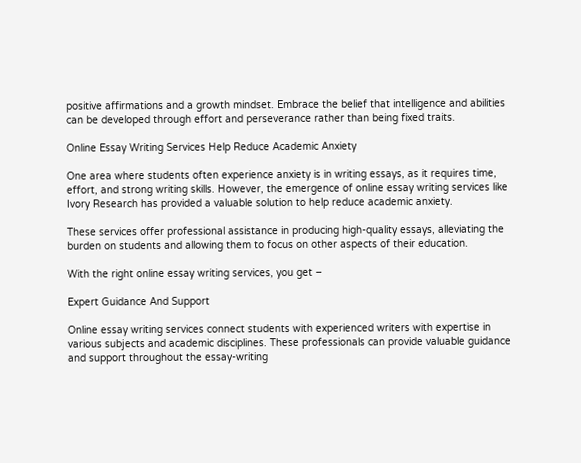positive affirmations and a growth mindset. Embrace the belief that intelligence and abilities can be developed through effort and perseverance rather than being fixed traits.

Online Essay Writing Services Help Reduce Academic Anxiety

One area where students often experience anxiety is in writing essays, as it requires time, effort, and strong writing skills. However, the emergence of online essay writing services like Ivory Research has provided a valuable solution to help reduce academic anxiety.

These services offer professional assistance in producing high-quality essays, alleviating the burden on students and allowing them to focus on other aspects of their education.

With the right online essay writing services, you get –

Expert Guidance And Support

Online essay writing services connect students with experienced writers with expertise in various subjects and academic disciplines. These professionals can provide valuable guidance and support throughout the essay-writing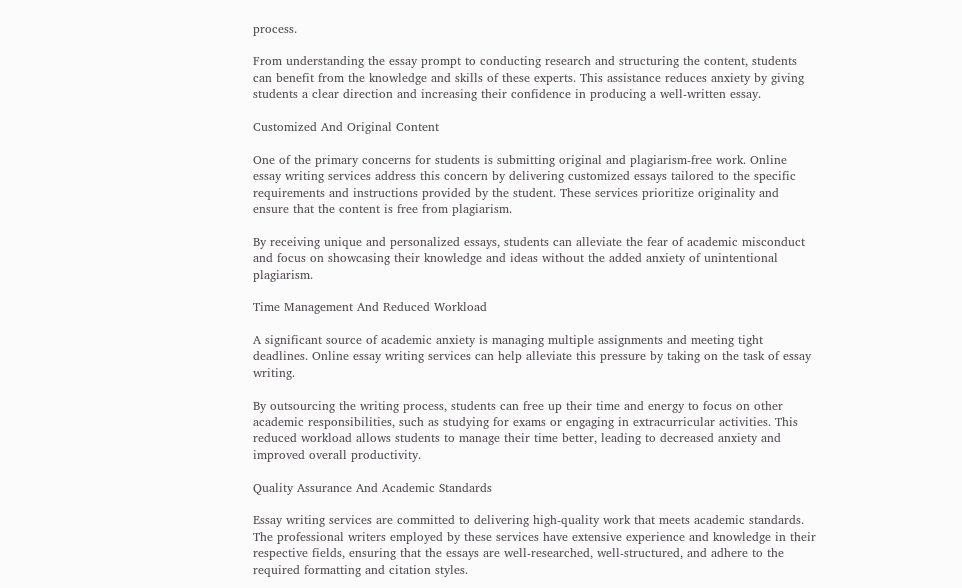process.

From understanding the essay prompt to conducting research and structuring the content, students can benefit from the knowledge and skills of these experts. This assistance reduces anxiety by giving students a clear direction and increasing their confidence in producing a well-written essay.

Customized And Original Content

One of the primary concerns for students is submitting original and plagiarism-free work. Online essay writing services address this concern by delivering customized essays tailored to the specific requirements and instructions provided by the student. These services prioritize originality and ensure that the content is free from plagiarism.

By receiving unique and personalized essays, students can alleviate the fear of academic misconduct and focus on showcasing their knowledge and ideas without the added anxiety of unintentional plagiarism.

Time Management And Reduced Workload

A significant source of academic anxiety is managing multiple assignments and meeting tight deadlines. Online essay writing services can help alleviate this pressure by taking on the task of essay writing.

By outsourcing the writing process, students can free up their time and energy to focus on other academic responsibilities, such as studying for exams or engaging in extracurricular activities. This reduced workload allows students to manage their time better, leading to decreased anxiety and improved overall productivity.

Quality Assurance And Academic Standards

Essay writing services are committed to delivering high-quality work that meets academic standards. The professional writers employed by these services have extensive experience and knowledge in their respective fields, ensuring that the essays are well-researched, well-structured, and adhere to the required formatting and citation styles.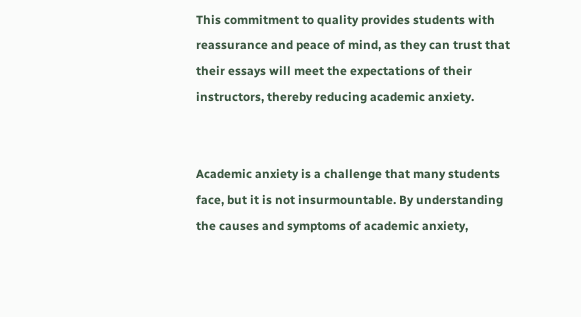This commitment to quality provides students with reassurance and peace of mind, as they can trust that their essays will meet the expectations of their instructors, thereby reducing academic anxiety.


Academic anxiety is a challenge that many students face, but it is not insurmountable. By understanding the causes and symptoms of academic anxiety,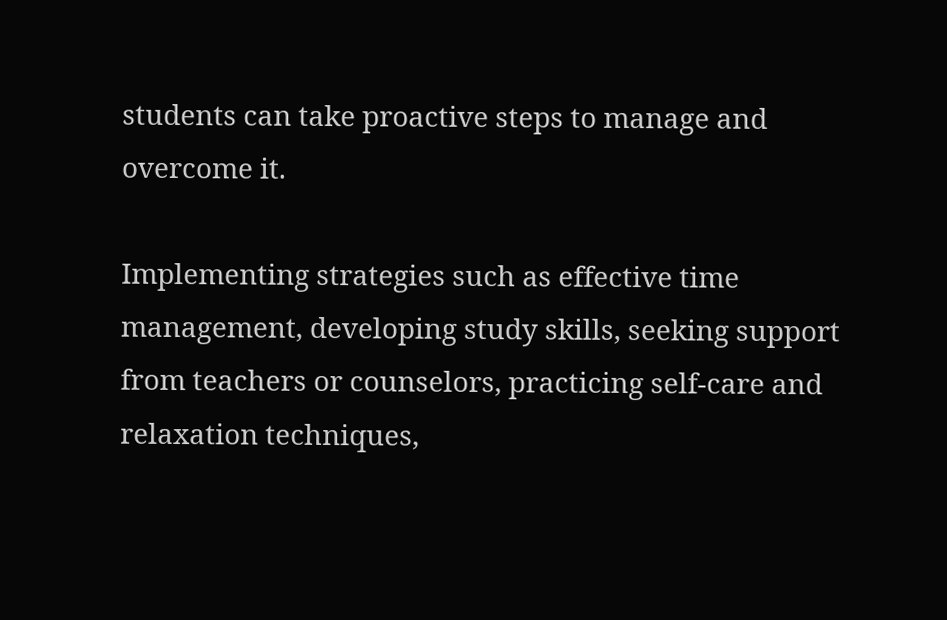students can take proactive steps to manage and overcome it.

Implementing strategies such as effective time management, developing study skills, seeking support from teachers or counselors, practicing self-care and relaxation techniques,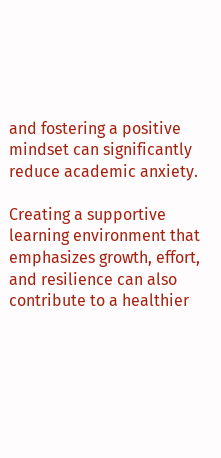and fostering a positive mindset can significantly reduce academic anxiety.

Creating a supportive learning environment that emphasizes growth, effort, and resilience can also contribute to a healthier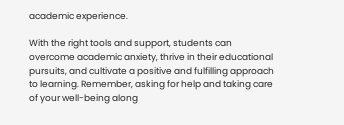academic experience.

With the right tools and support, students can overcome academic anxiety, thrive in their educational pursuits, and cultivate a positive and fulfilling approach to learning. Remember, asking for help and taking care of your well-being along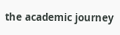the academic journey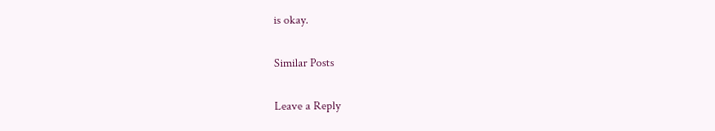is okay.

Similar Posts

Leave a Reply